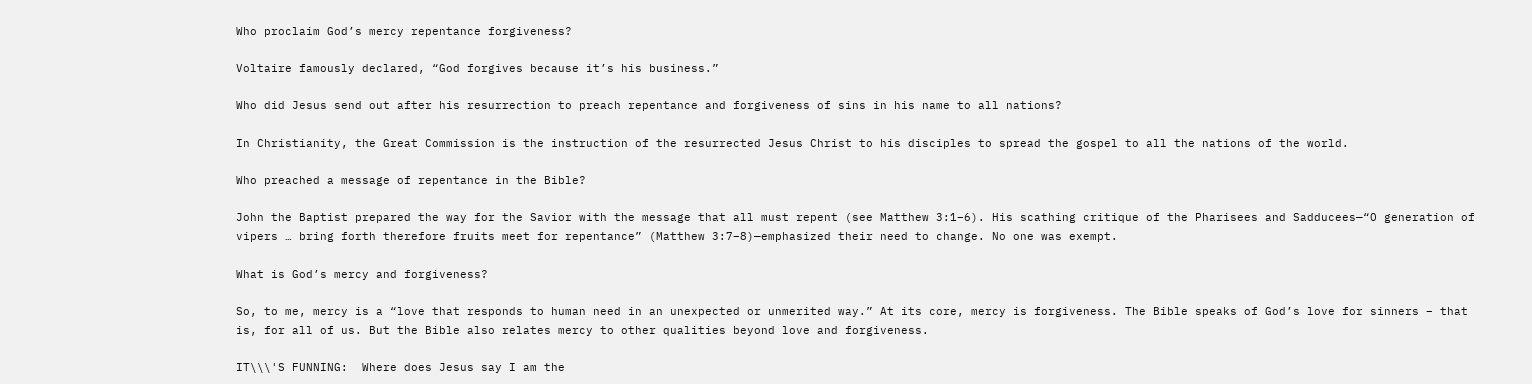Who proclaim God’s mercy repentance forgiveness?

Voltaire famously declared, “God forgives because it’s his business.”

Who did Jesus send out after his resurrection to preach repentance and forgiveness of sins in his name to all nations?

In Christianity, the Great Commission is the instruction of the resurrected Jesus Christ to his disciples to spread the gospel to all the nations of the world.

Who preached a message of repentance in the Bible?

John the Baptist prepared the way for the Savior with the message that all must repent (see Matthew 3:1–6). His scathing critique of the Pharisees and Sadducees—“O generation of vipers … bring forth therefore fruits meet for repentance” (Matthew 3:7–8)—emphasized their need to change. No one was exempt.

What is God’s mercy and forgiveness?

So, to me, mercy is a “love that responds to human need in an unexpected or unmerited way.” At its core, mercy is forgiveness. The Bible speaks of God’s love for sinners – that is, for all of us. But the Bible also relates mercy to other qualities beyond love and forgiveness.

IT\\\'S FUNNING:  Where does Jesus say I am the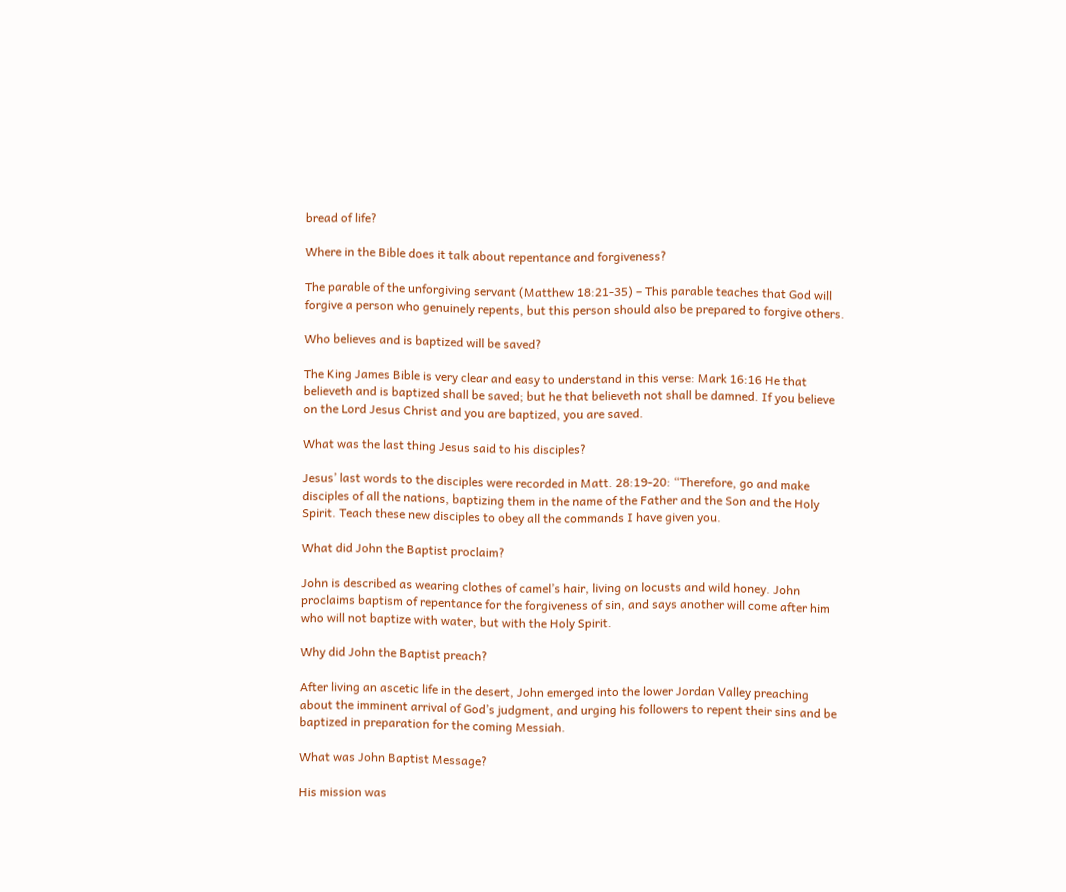bread of life?

Where in the Bible does it talk about repentance and forgiveness?

The parable of the unforgiving servant (Matthew 18:21-35) – This parable teaches that God will forgive a person who genuinely repents, but this person should also be prepared to forgive others.

Who believes and is baptized will be saved?

The King James Bible is very clear and easy to understand in this verse: Mark 16:16 He that believeth and is baptized shall be saved; but he that believeth not shall be damned. If you believe on the Lord Jesus Christ and you are baptized, you are saved.

What was the last thing Jesus said to his disciples?

Jesus’ last words to the disciples were recorded in Matt. 28:19-20: “Therefore, go and make disciples of all the nations, baptizing them in the name of the Father and the Son and the Holy Spirit. Teach these new disciples to obey all the commands I have given you.

What did John the Baptist proclaim?

John is described as wearing clothes of camel’s hair, living on locusts and wild honey. John proclaims baptism of repentance for the forgiveness of sin, and says another will come after him who will not baptize with water, but with the Holy Spirit.

Why did John the Baptist preach?

After living an ascetic life in the desert, John emerged into the lower Jordan Valley preaching about the imminent arrival of God’s judgment, and urging his followers to repent their sins and be baptized in preparation for the coming Messiah.

What was John Baptist Message?

His mission was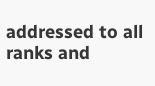addressed to all ranks and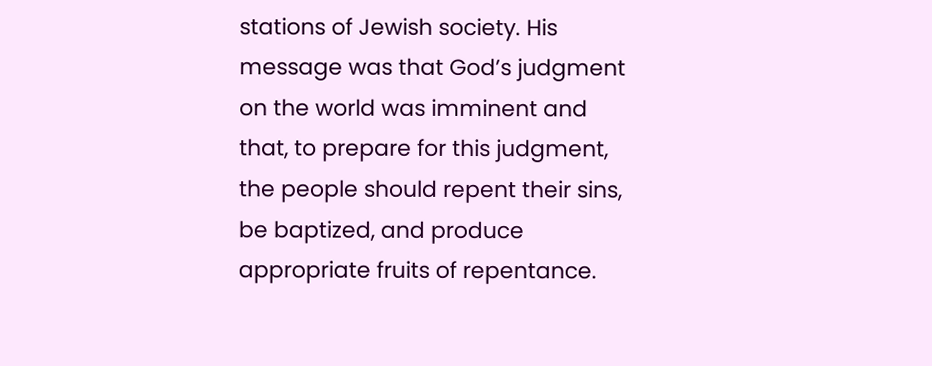stations of Jewish society. His message was that God’s judgment on the world was imminent and that, to prepare for this judgment, the people should repent their sins, be baptized, and produce appropriate fruits of repentance.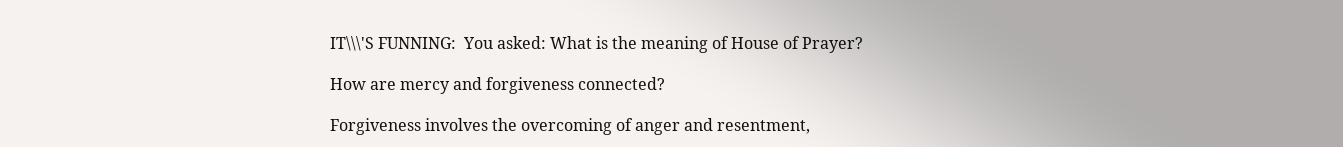IT\\\'S FUNNING:  You asked: What is the meaning of House of Prayer?

How are mercy and forgiveness connected?

Forgiveness involves the overcoming of anger and resentment,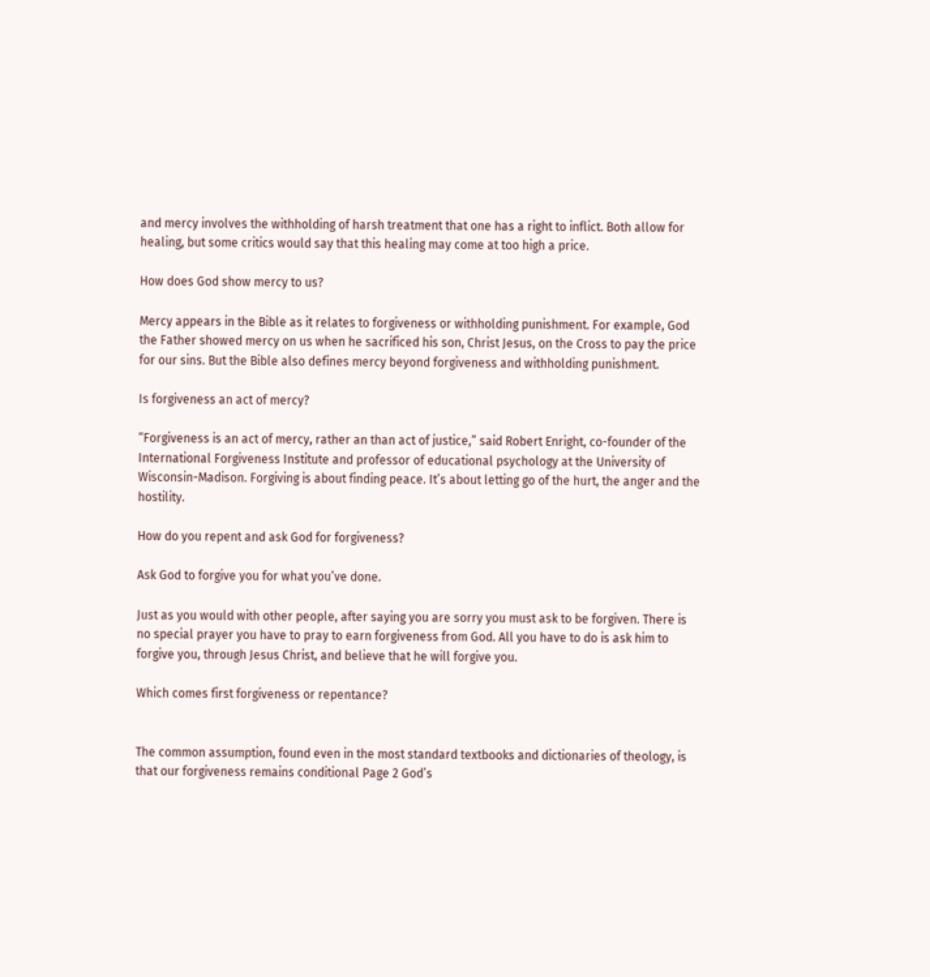and mercy involves the withholding of harsh treatment that one has a right to inflict. Both allow for healing, but some critics would say that this healing may come at too high a price.

How does God show mercy to us?

Mercy appears in the Bible as it relates to forgiveness or withholding punishment. For example, God the Father showed mercy on us when he sacrificed his son, Christ Jesus, on the Cross to pay the price for our sins. But the Bible also defines mercy beyond forgiveness and withholding punishment.

Is forgiveness an act of mercy?

“Forgiveness is an act of mercy, rather an than act of justice,” said Robert Enright, co-founder of the International Forgiveness Institute and professor of educational psychology at the University of Wisconsin-Madison. Forgiving is about finding peace. It’s about letting go of the hurt, the anger and the hostility.

How do you repent and ask God for forgiveness?

Ask God to forgive you for what you’ve done.

Just as you would with other people, after saying you are sorry you must ask to be forgiven. There is no special prayer you have to pray to earn forgiveness from God. All you have to do is ask him to forgive you, through Jesus Christ, and believe that he will forgive you.

Which comes first forgiveness or repentance?


The common assumption, found even in the most standard textbooks and dictionaries of theology, is that our forgiveness remains conditional Page 2 God’s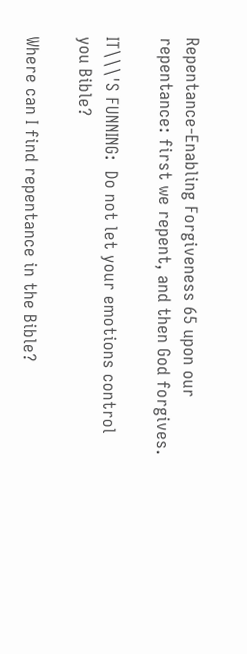Repentance-Enabling Forgiveness 65 upon our repentance: first we repent, and then God forgives.

IT\\\'S FUNNING:  Do not let your emotions control you Bible?

Where can I find repentance in the Bible?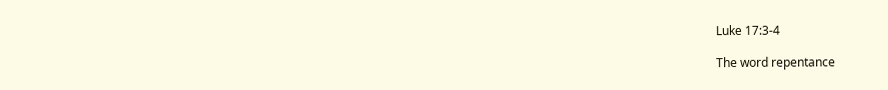Luke 17:3-4

The word repentance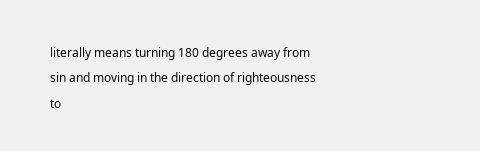literally means turning 180 degrees away from sin and moving in the direction of righteousness to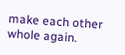make each other whole again.